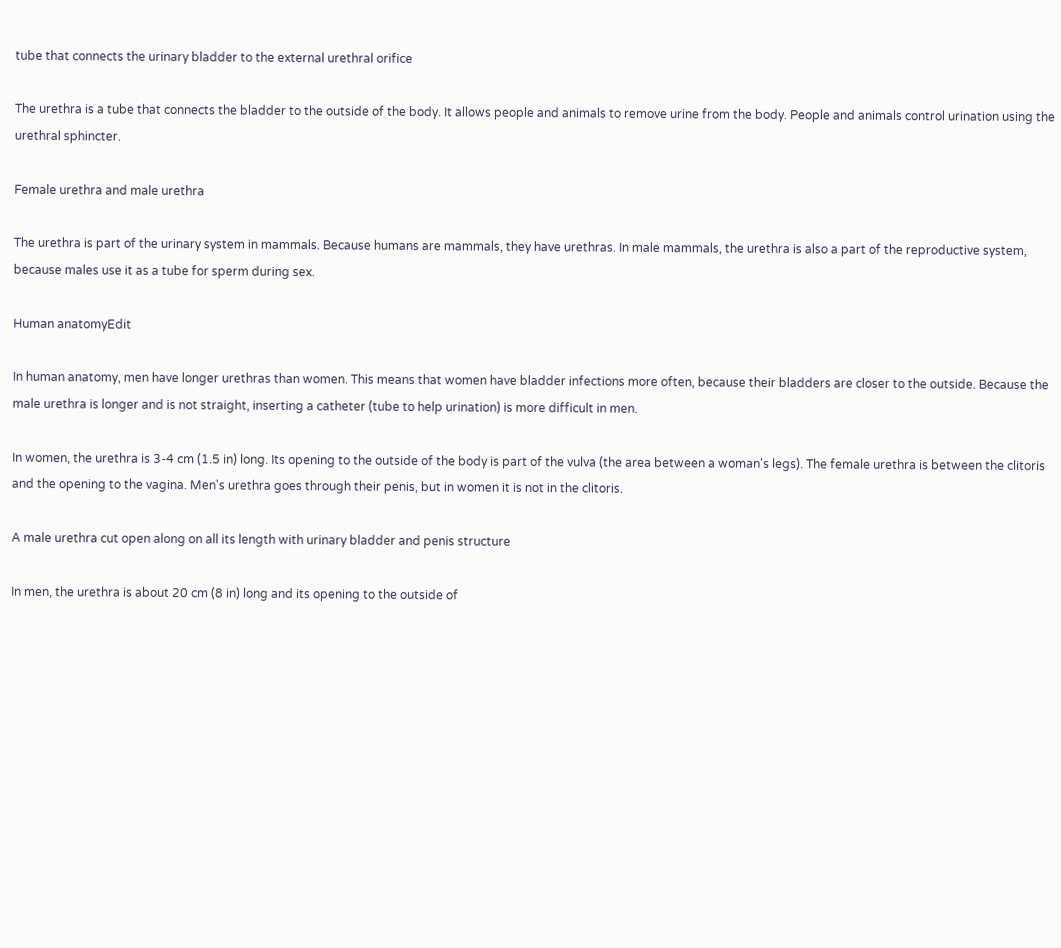tube that connects the urinary bladder to the external urethral orifice

The urethra is a tube that connects the bladder to the outside of the body. It allows people and animals to remove urine from the body. People and animals control urination using the urethral sphincter.

Female urethra and male urethra

The urethra is part of the urinary system in mammals. Because humans are mammals, they have urethras. In male mammals, the urethra is also a part of the reproductive system, because males use it as a tube for sperm during sex.

Human anatomyEdit

In human anatomy, men have longer urethras than women. This means that women have bladder infections more often, because their bladders are closer to the outside. Because the male urethra is longer and is not straight, inserting a catheter (tube to help urination) is more difficult in men.

In women, the urethra is 3-4 cm (1.5 in) long. Its opening to the outside of the body is part of the vulva (the area between a woman's legs). The female urethra is between the clitoris and the opening to the vagina. Men's urethra goes through their penis, but in women it is not in the clitoris.

A male urethra cut open along on all its length with urinary bladder and penis structure

In men, the urethra is about 20 cm (8 in) long and its opening to the outside of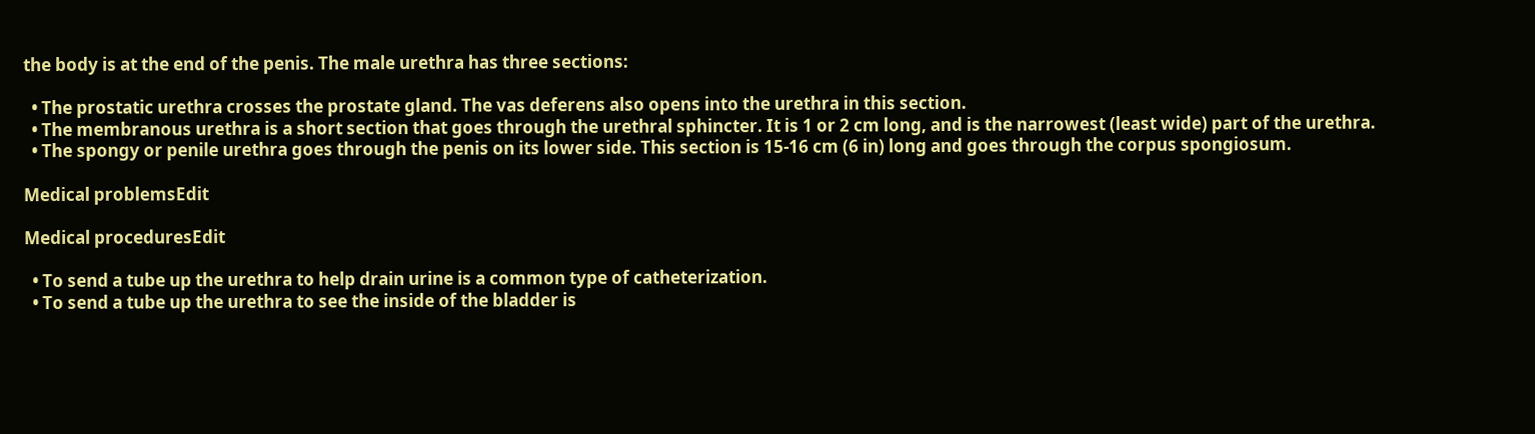the body is at the end of the penis. The male urethra has three sections:

  • The prostatic urethra crosses the prostate gland. The vas deferens also opens into the urethra in this section.
  • The membranous urethra is a short section that goes through the urethral sphincter. It is 1 or 2 cm long, and is the narrowest (least wide) part of the urethra.
  • The spongy or penile urethra goes through the penis on its lower side. This section is 15-16 cm (6 in) long and goes through the corpus spongiosum.

Medical problemsEdit

Medical proceduresEdit

  • To send a tube up the urethra to help drain urine is a common type of catheterization.
  • To send a tube up the urethra to see the inside of the bladder is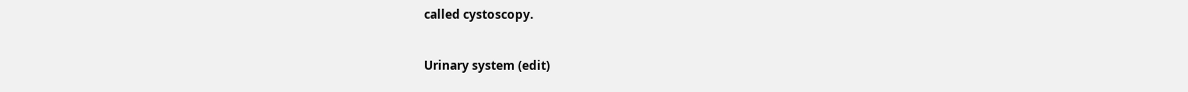called cystoscopy.

Urinary system (edit)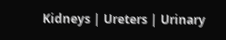Kidneys | Ureters | Urinary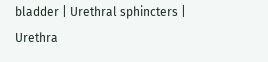bladder | Urethral sphincters | Urethra